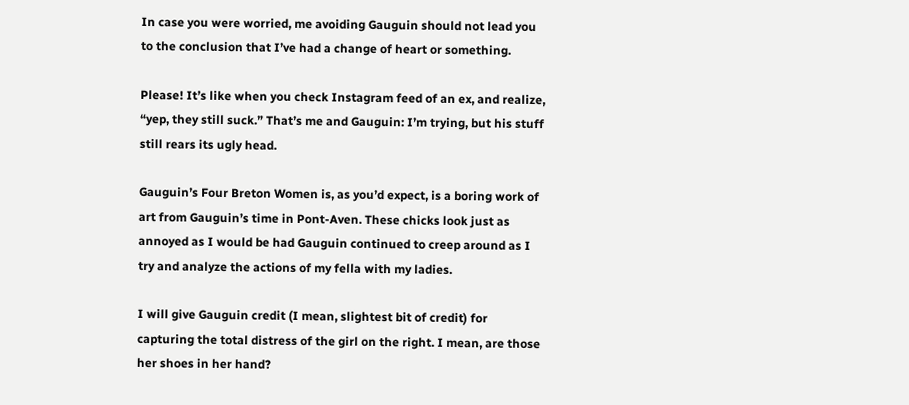In case you were worried, me avoiding Gauguin should not lead you to the conclusion that I’ve had a change of heart or something.

Please! It’s like when you check Instagram feed of an ex, and realize, “yep, they still suck.” That’s me and Gauguin: I’m trying, but his stuff still rears its ugly head.

Gauguin’s Four Breton Women is, as you’d expect, is a boring work of art from Gauguin’s time in Pont-Aven. These chicks look just as annoyed as I would be had Gauguin continued to creep around as I try and analyze the actions of my fella with my ladies.

I will give Gauguin credit (I mean, slightest bit of credit) for capturing the total distress of the girl on the right. I mean, are those her shoes in her hand?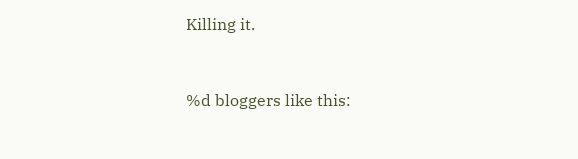Killing it.


%d bloggers like this: